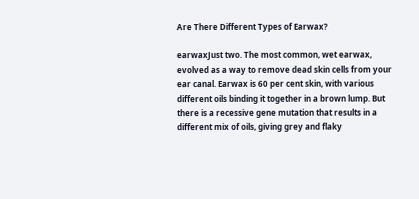Are There Different Types of Earwax?

earwaxJust two. The most common, wet earwax, evolved as a way to remove dead skin cells from your ear canal. Earwax is 60 per cent skin, with various different oils binding it together in a brown lump. But there is a recessive gene mutation that results in a different mix of oils, giving grey and flaky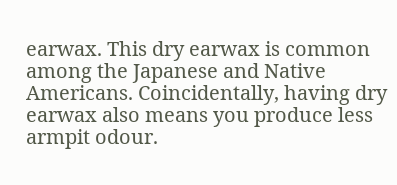earwax. This dry earwax is common among the Japanese and Native Americans. Coincidentally, having dry earwax also means you produce less armpit odour.